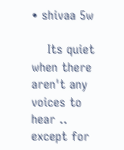• shivaa 5w

    Its quiet when there aren't any voices to hear .. except for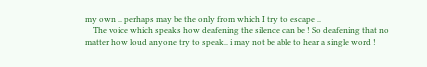my own .. perhaps may be the only from which I try to escape ..
    The voice which speaks how deafening the silence can be ! So deafening that no matter how loud anyone try to speak.. i may not be able to hear a single word !